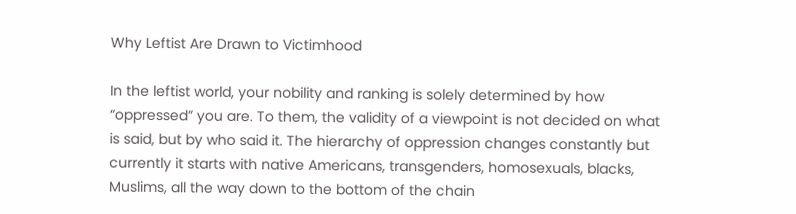Why Leftist Are Drawn to Victimhood

In the leftist world, your nobility and ranking is solely determined by how “oppressed” you are. To them, the validity of a viewpoint is not decided on what is said, but by who said it. The hierarchy of oppression changes constantly but currently it starts with native Americans, transgenders, homosexuals, blacks, Muslims, all the way down to the bottom of the chain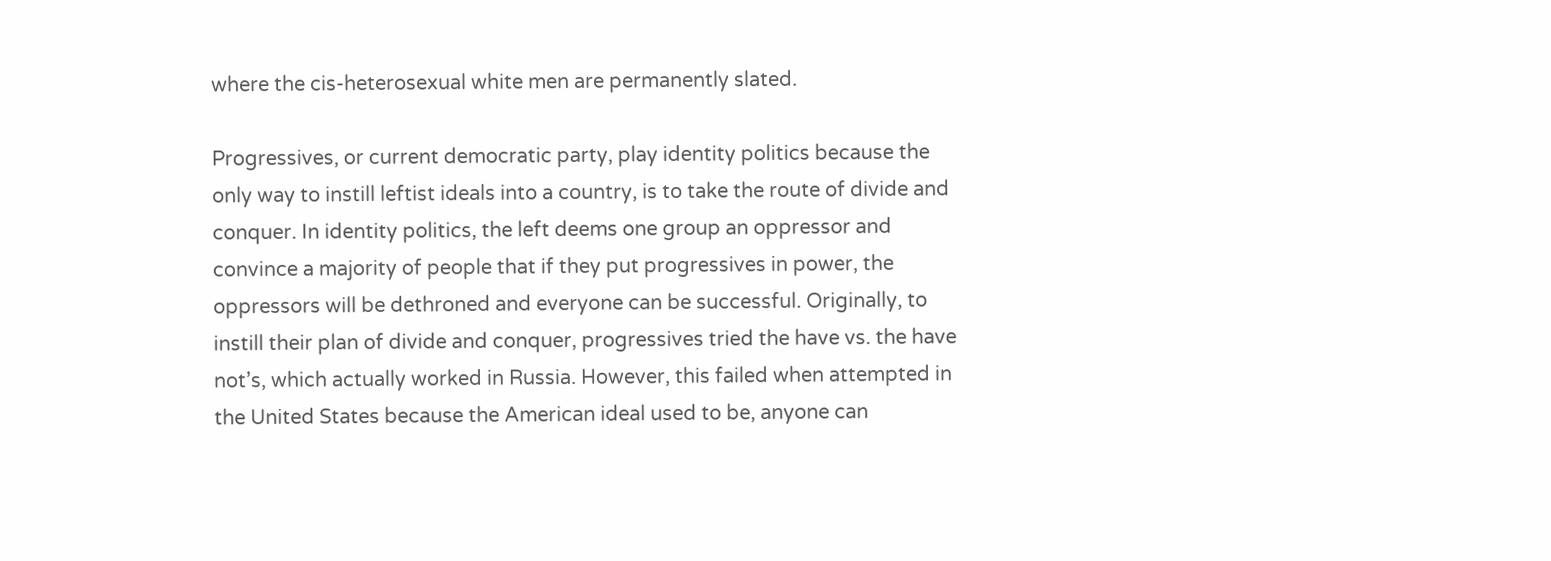where the cis-heterosexual white men are permanently slated.

Progressives, or current democratic party, play identity politics because the only way to instill leftist ideals into a country, is to take the route of divide and conquer. In identity politics, the left deems one group an oppressor and convince a majority of people that if they put progressives in power, the oppressors will be dethroned and everyone can be successful. Originally, to instill their plan of divide and conquer, progressives tried the have vs. the have not’s, which actually worked in Russia. However, this failed when attempted in the United States because the American ideal used to be, anyone can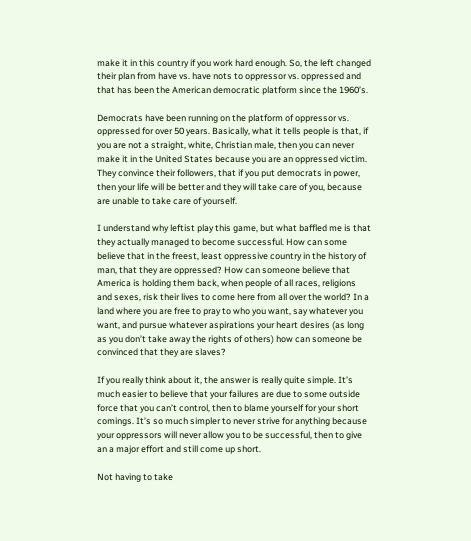make it in this country if you work hard enough. So, the left changed their plan from have vs. have nots to oppressor vs. oppressed and that has been the American democratic platform since the 1960’s.

Democrats have been running on the platform of oppressor vs. oppressed for over 50 years. Basically, what it tells people is that, if you are not a straight, white, Christian male, then you can never make it in the United States because you are an oppressed victim. They convince their followers, that if you put democrats in power, then your life will be better and they will take care of you, because are unable to take care of yourself.

I understand why leftist play this game, but what baffled me is that they actually managed to become successful. How can some believe that in the freest, least oppressive country in the history of man, that they are oppressed? How can someone believe that America is holding them back, when people of all races, religions and sexes, risk their lives to come here from all over the world? In a land where you are free to pray to who you want, say whatever you want, and pursue whatever aspirations your heart desires (as long as you don’t take away the rights of others) how can someone be convinced that they are slaves?

If you really think about it, the answer is really quite simple. It’s much easier to believe that your failures are due to some outside force that you can’t control, then to blame yourself for your short comings. It’s so much simpler to never strive for anything because your oppressors will never allow you to be successful, then to give an a major effort and still come up short.

Not having to take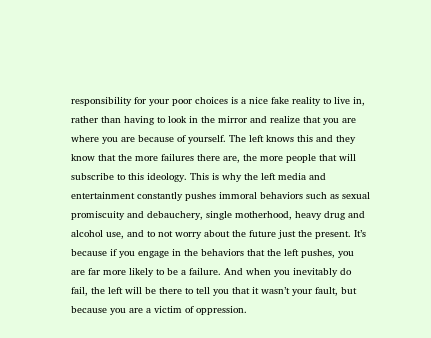responsibility for your poor choices is a nice fake reality to live in, rather than having to look in the mirror and realize that you are where you are because of yourself. The left knows this and they know that the more failures there are, the more people that will subscribe to this ideology. This is why the left media and entertainment constantly pushes immoral behaviors such as sexual promiscuity and debauchery, single motherhood, heavy drug and alcohol use, and to not worry about the future just the present. It’s because if you engage in the behaviors that the left pushes, you are far more likely to be a failure. And when you inevitably do fail, the left will be there to tell you that it wasn’t your fault, but because you are a victim of oppression.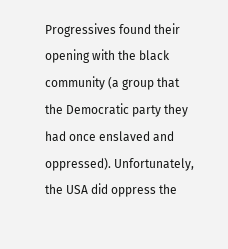Progressives found their opening with the black community (a group that the Democratic party they had once enslaved and oppressed). Unfortunately, the USA did oppress the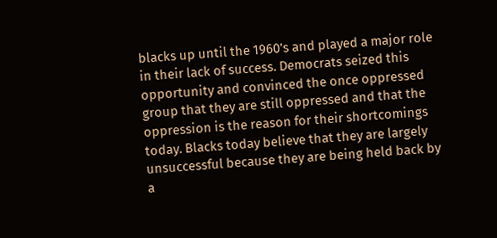blacks up until the 1960’s and played a major role in their lack of success. Democrats seized this opportunity and convinced the once oppressed group that they are still oppressed and that the oppression is the reason for their shortcomings today. Blacks today believe that they are largely unsuccessful because they are being held back by a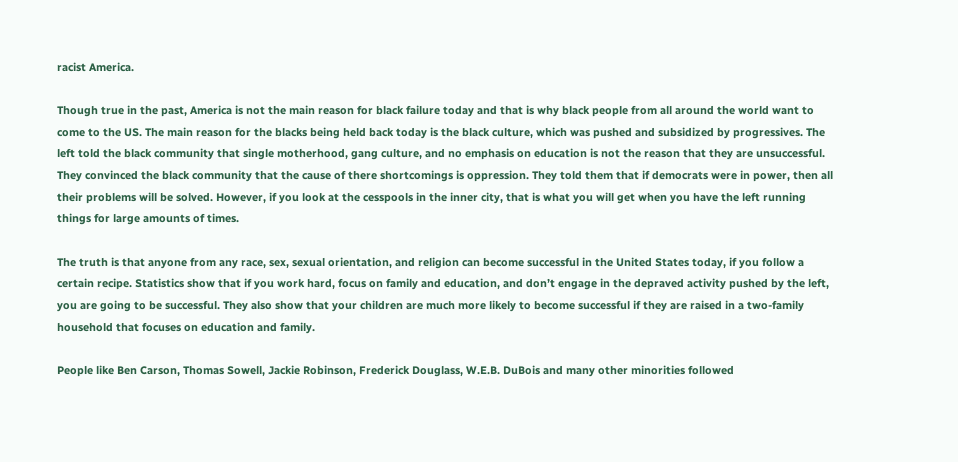racist America.

Though true in the past, America is not the main reason for black failure today and that is why black people from all around the world want to come to the US. The main reason for the blacks being held back today is the black culture, which was pushed and subsidized by progressives. The left told the black community that single motherhood, gang culture, and no emphasis on education is not the reason that they are unsuccessful. They convinced the black community that the cause of there shortcomings is oppression. They told them that if democrats were in power, then all their problems will be solved. However, if you look at the cesspools in the inner city, that is what you will get when you have the left running things for large amounts of times.

The truth is that anyone from any race, sex, sexual orientation, and religion can become successful in the United States today, if you follow a certain recipe. Statistics show that if you work hard, focus on family and education, and don’t engage in the depraved activity pushed by the left, you are going to be successful. They also show that your children are much more likely to become successful if they are raised in a two-family household that focuses on education and family.

People like Ben Carson, Thomas Sowell, Jackie Robinson, Frederick Douglass, W.E.B. DuBois and many other minorities followed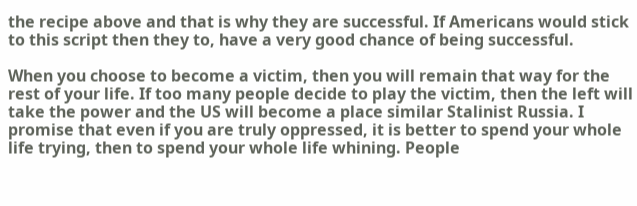the recipe above and that is why they are successful. If Americans would stick to this script then they to, have a very good chance of being successful.

When you choose to become a victim, then you will remain that way for the rest of your life. If too many people decide to play the victim, then the left will take the power and the US will become a place similar Stalinist Russia. I promise that even if you are truly oppressed, it is better to spend your whole life trying, then to spend your whole life whining. People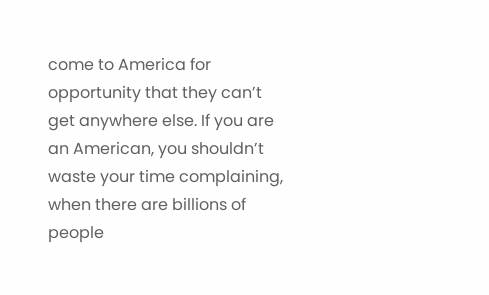come to America for opportunity that they can’t get anywhere else. If you are an American, you shouldn’t waste your time complaining, when there are billions of people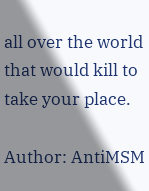all over the world that would kill to take your place.

Author: AntiMSM